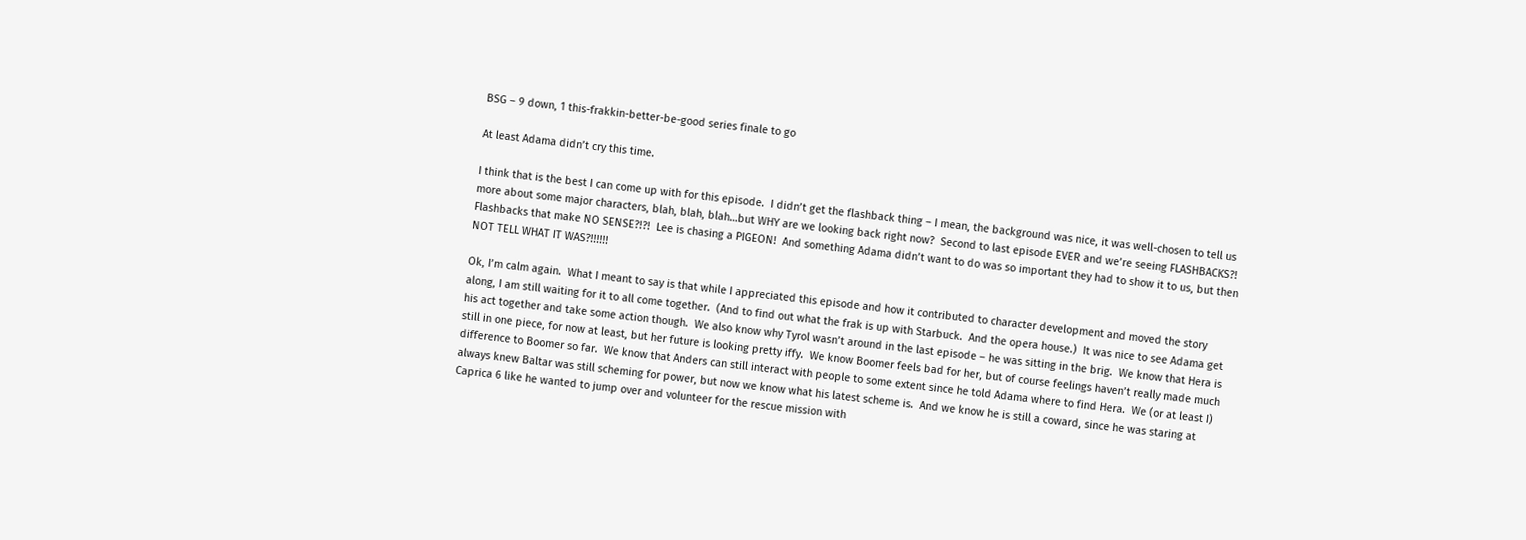BSG – 9 down, 1 this-frakkin-better-be-good series finale to go

At least Adama didn’t cry this time.

I think that is the best I can come up with for this episode.  I didn’t get the flashback thing – I mean, the background was nice, it was well-chosen to tell us more about some major characters, blah, blah, blah…but WHY are we looking back right now?  Second to last episode EVER and we’re seeing FLASHBACKS?!  Flashbacks that make NO SENSE?!?!  Lee is chasing a PIGEON!  And something Adama didn’t want to do was so important they had to show it to us, but then NOT TELL WHAT IT WAS?!!!!!!

Ok, I’m calm again.  What I meant to say is that while I appreciated this episode and how it contributed to character development and moved the story along, I am still waiting for it to all come together.  (And to find out what the frak is up with Starbuck.  And the opera house.)  It was nice to see Adama get his act together and take some action though.  We also know why Tyrol wasn’t around in the last episode – he was sitting in the brig.  We know that Hera is still in one piece, for now at least, but her future is looking pretty iffy.  We know Boomer feels bad for her, but of course feelings haven’t really made much difference to Boomer so far.  We know that Anders can still interact with people to some extent since he told Adama where to find Hera.  We (or at least I) always knew Baltar was still scheming for power, but now we know what his latest scheme is.  And we know he is still a coward, since he was staring at Caprica 6 like he wanted to jump over and volunteer for the rescue mission with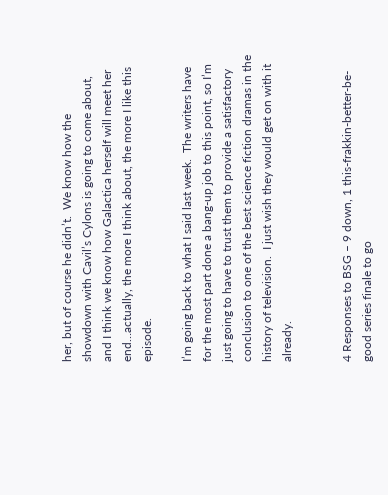her, but of course he didn’t.  We know how the showdown with Cavil’s Cylons is going to come about, and I think we know how Galactica herself will meet her end…actually, the more I think about, the more I like this episode.

I’m going back to what I said last week.  The writers have for the most part done a bang-up job to this point, so I’m just going to have to trust them to provide a satisfactory conclusion to one of the best science fiction dramas in the history of television.  I just wish they would get on with it already.


4 Responses to BSG – 9 down, 1 this-frakkin-better-be-good series finale to go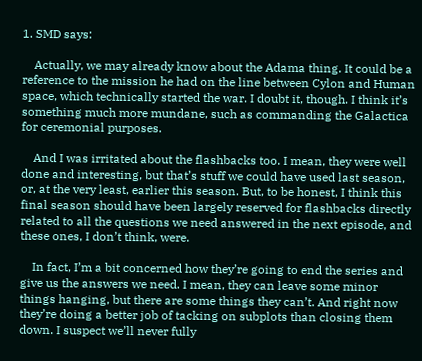1. SMD says:

    Actually, we may already know about the Adama thing. It could be a reference to the mission he had on the line between Cylon and Human space, which technically started the war. I doubt it, though. I think it’s something much more mundane, such as commanding the Galactica for ceremonial purposes.

    And I was irritated about the flashbacks too. I mean, they were well done and interesting, but that’s stuff we could have used last season, or, at the very least, earlier this season. But, to be honest, I think this final season should have been largely reserved for flashbacks directly related to all the questions we need answered in the next episode, and these ones, I don’t think, were.

    In fact, I’m a bit concerned how they’re going to end the series and give us the answers we need. I mean, they can leave some minor things hanging, but there are some things they can’t. And right now they’re doing a better job of tacking on subplots than closing them down. I suspect we’ll never fully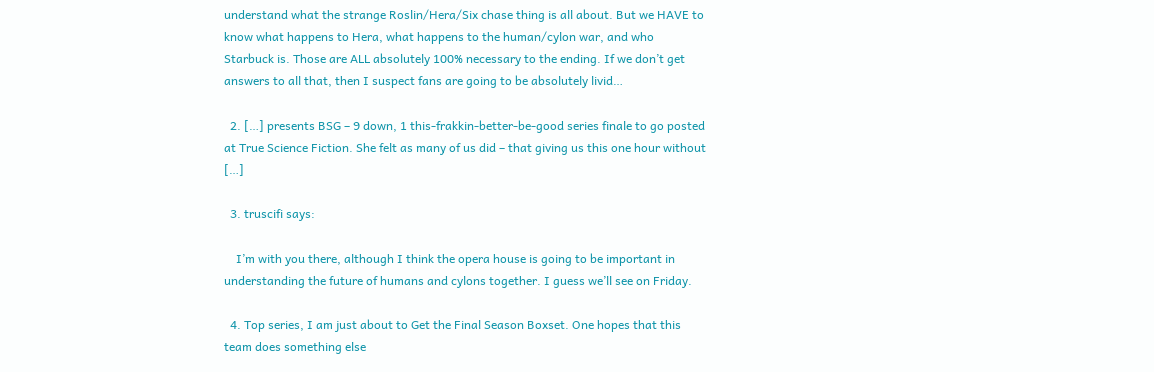understand what the strange Roslin/Hera/Six chase thing is all about. But we HAVE to know what happens to Hera, what happens to the human/cylon war, and who Starbuck is. Those are ALL absolutely 100% necessary to the ending. If we don’t get answers to all that, then I suspect fans are going to be absolutely livid…

  2. […] presents BSG – 9 down, 1 this-frakkin-better-be-good series finale to go posted at True Science Fiction. She felt as many of us did – that giving us this one hour without […]

  3. truscifi says:

    I’m with you there, although I think the opera house is going to be important in understanding the future of humans and cylons together. I guess we’ll see on Friday.

  4. Top series, I am just about to Get the Final Season Boxset. One hopes that this team does something else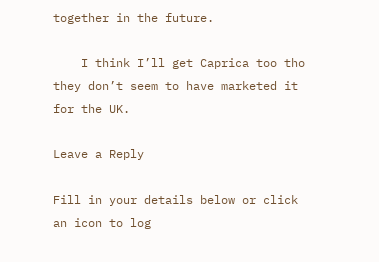together in the future.

    I think I’ll get Caprica too tho they don’t seem to have marketed it for the UK.

Leave a Reply

Fill in your details below or click an icon to log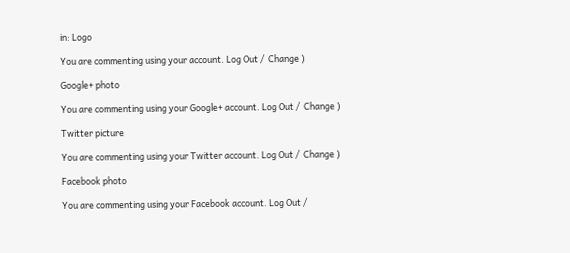in: Logo

You are commenting using your account. Log Out /  Change )

Google+ photo

You are commenting using your Google+ account. Log Out /  Change )

Twitter picture

You are commenting using your Twitter account. Log Out /  Change )

Facebook photo

You are commenting using your Facebook account. Log Out /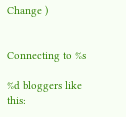Change )


Connecting to %s

%d bloggers like this: